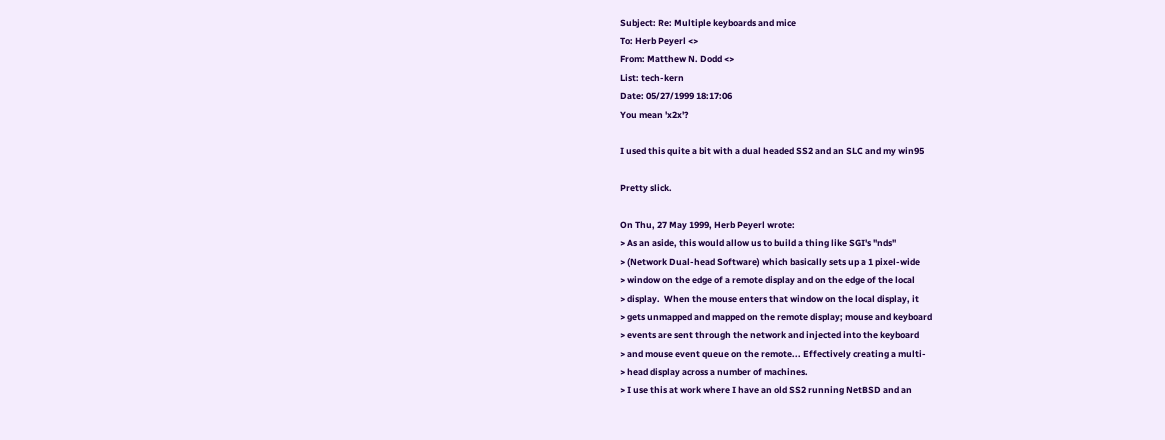Subject: Re: Multiple keyboards and mice
To: Herb Peyerl <>
From: Matthew N. Dodd <>
List: tech-kern
Date: 05/27/1999 18:17:06
You mean 'x2x'?

I used this quite a bit with a dual headed SS2 and an SLC and my win95

Pretty slick.

On Thu, 27 May 1999, Herb Peyerl wrote:
> As an aside, this would allow us to build a thing like SGI's "nds"
> (Network Dual-head Software) which basically sets up a 1 pixel-wide
> window on the edge of a remote display and on the edge of the local
> display.  When the mouse enters that window on the local display, it
> gets unmapped and mapped on the remote display; mouse and keyboard
> events are sent through the network and injected into the keyboard
> and mouse event queue on the remote... Effectively creating a multi-
> head display across a number of machines.
> I use this at work where I have an old SS2 running NetBSD and an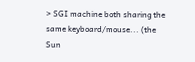> SGI machine both sharing the same keyboard/mouse... (the Sun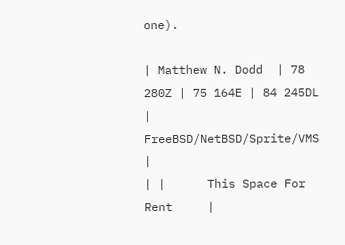one).

| Matthew N. Dodd  | 78 280Z | 75 164E | 84 245DL | FreeBSD/NetBSD/Sprite/VMS |
| |      This Space For Rent     |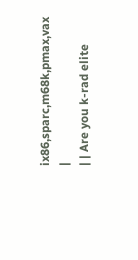ix86,sparc,m68k,pmax,vax  |
| | Are you k-rad elite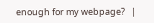enough for my webpage?   |